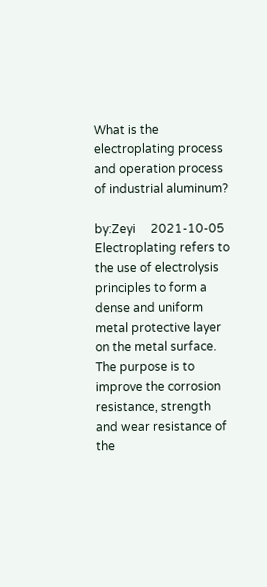What is the electroplating process and operation process of industrial aluminum?

by:Zeyi     2021-10-05
Electroplating refers to the use of electrolysis principles to form a dense and uniform metal protective layer on the metal surface. The purpose is to improve the corrosion resistance, strength and wear resistance of the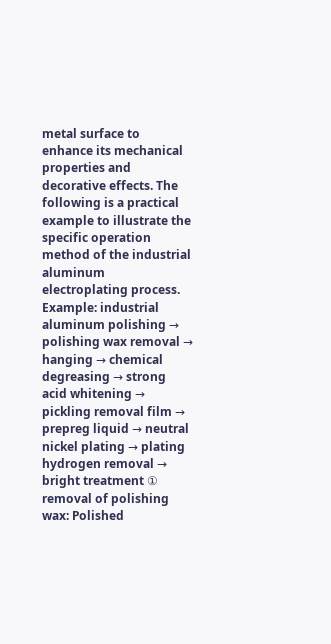metal surface to enhance its mechanical properties and decorative effects. The following is a practical example to illustrate the specific operation method of the industrial aluminum electroplating process. Example: industrial aluminum polishing → polishing wax removal → hanging → chemical degreasing → strong acid whitening → pickling removal film → prepreg liquid → neutral nickel plating → plating hydrogen removal → bright treatment ① removal of polishing wax: Polished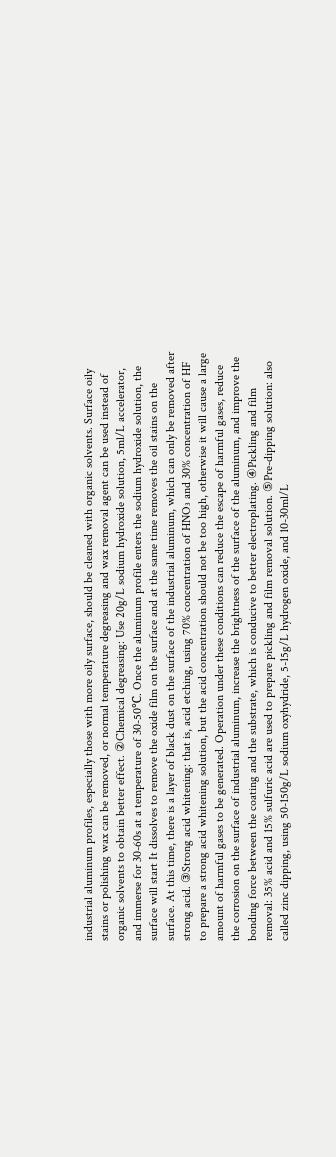industrial aluminum profiles, especially those with more oily surface, should be cleaned with organic solvents. Surface oily stains or polishing wax can be removed, or normal temperature degreasing and wax removal agent can be used instead of organic solvents to obtain better effect. ②Chemical degreasing: Use 20g/L sodium hydroxide solution, 5ml/L accelerator, and immerse for 30-60s at a temperature of 30-50℃. Once the aluminum profile enters the sodium hydroxide solution, the surface will start It dissolves to remove the oxide film on the surface and at the same time removes the oil stains on the surface. At this time, there is a layer of black dust on the surface of the industrial aluminum, which can only be removed after strong acid. ③Strong acid whitening: that is, acid etching, using 70% concentration of HNO₃ and 30% concentration of HF to prepare a strong acid whitening solution, but the acid concentration should not be too high, otherwise it will cause a large amount of harmful gases to be generated. Operation under these conditions can reduce the escape of harmful gases, reduce the corrosion on the surface of industrial aluminum, increase the brightness of the surface of the aluminum, and improve the bonding force between the coating and the substrate, which is conducive to better electroplating. ④Pickling and film removal: 35% acid and 15% sulfuric acid are used to prepare pickling and film removal solution. ⑤Pre-dipping solution: also called zinc dipping, using 50-150g/L sodium oxyhydride, 5-15g/L hydrogen oxide, and 10-30ml/L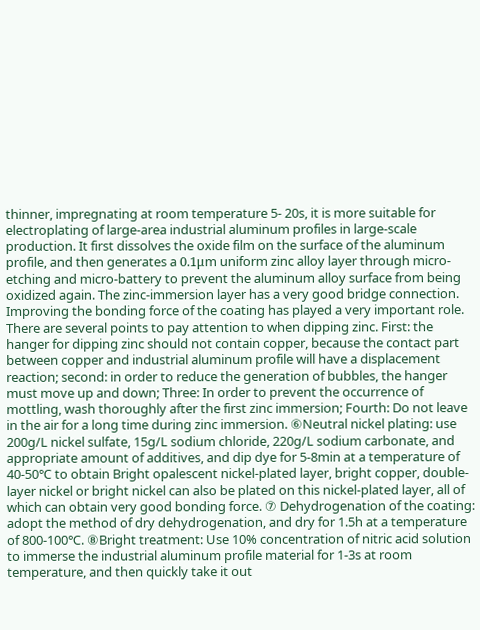thinner, impregnating at room temperature 5- 20s, it is more suitable for electroplating of large-area industrial aluminum profiles in large-scale production. It first dissolves the oxide film on the surface of the aluminum profile, and then generates a 0.1μm uniform zinc alloy layer through micro-etching and micro-battery to prevent the aluminum alloy surface from being oxidized again. The zinc-immersion layer has a very good bridge connection. Improving the bonding force of the coating has played a very important role. There are several points to pay attention to when dipping zinc. First: the hanger for dipping zinc should not contain copper, because the contact part between copper and industrial aluminum profile will have a displacement reaction; second: in order to reduce the generation of bubbles, the hanger must move up and down; Three: In order to prevent the occurrence of mottling, wash thoroughly after the first zinc immersion; Fourth: Do not leave in the air for a long time during zinc immersion. ⑥Neutral nickel plating: use 200g/L nickel sulfate, 15g/L sodium chloride, 220g/L sodium carbonate, and appropriate amount of additives, and dip dye for 5-8min at a temperature of 40-50℃ to obtain Bright opalescent nickel-plated layer, bright copper, double-layer nickel or bright nickel can also be plated on this nickel-plated layer, all of which can obtain very good bonding force. ⑦ Dehydrogenation of the coating: adopt the method of dry dehydrogenation, and dry for 1.5h at a temperature of 800-100℃. ⑧Bright treatment: Use 10% concentration of nitric acid solution to immerse the industrial aluminum profile material for 1-3s at room temperature, and then quickly take it out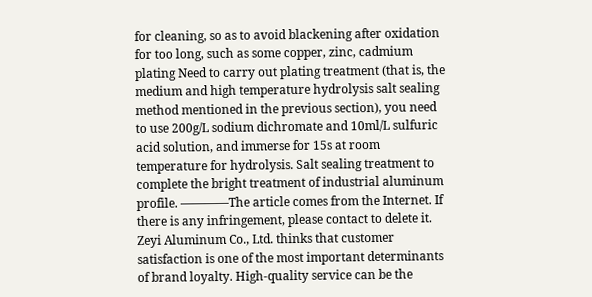for cleaning, so as to avoid blackening after oxidation for too long, such as some copper, zinc, cadmium plating Need to carry out plating treatment (that is, the medium and high temperature hydrolysis salt sealing method mentioned in the previous section), you need to use 200g/L sodium dichromate and 10ml/L sulfuric acid solution, and immerse for 15s at room temperature for hydrolysis. Salt sealing treatment to complete the bright treatment of industrial aluminum profile. ————The article comes from the Internet. If there is any infringement, please contact to delete it.
Zeyi Aluminum Co., Ltd. thinks that customer satisfaction is one of the most important determinants of brand loyalty. High-quality service can be the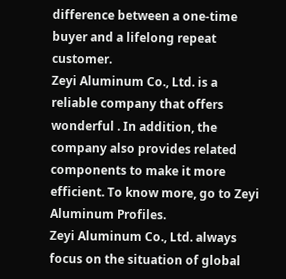difference between a one-time buyer and a lifelong repeat customer.
Zeyi Aluminum Co., Ltd. is a reliable company that offers wonderful . In addition, the company also provides related components to make it more efficient. To know more, go to Zeyi Aluminum Profiles.
Zeyi Aluminum Co., Ltd. always focus on the situation of global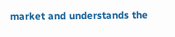market and understands the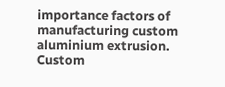importance factors of manufacturing custom aluminium extrusion.
Custom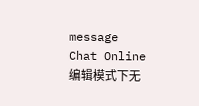message
Chat Online 编辑模式下无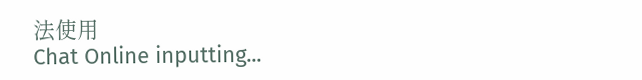法使用
Chat Online inputting...